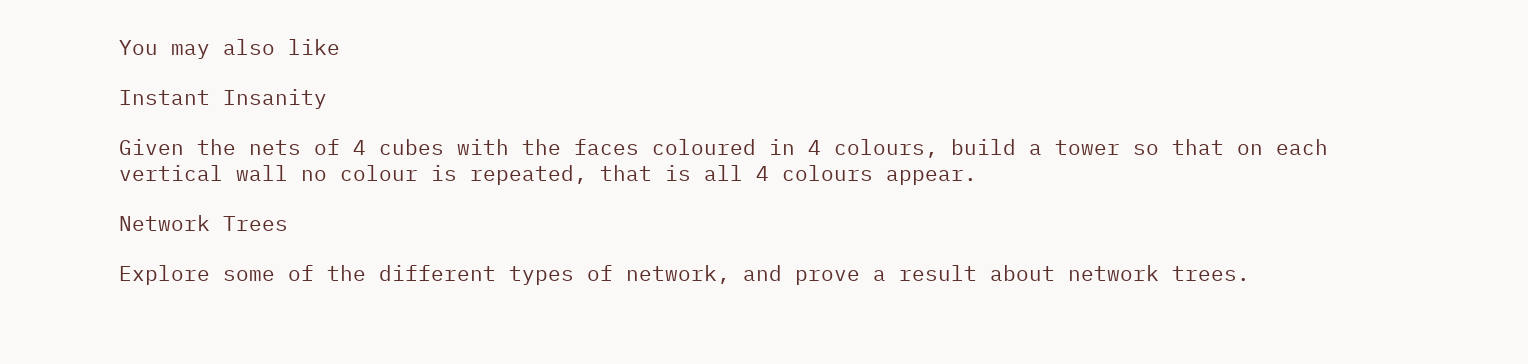You may also like

Instant Insanity

Given the nets of 4 cubes with the faces coloured in 4 colours, build a tower so that on each vertical wall no colour is repeated, that is all 4 colours appear.

Network Trees

Explore some of the different types of network, and prove a result about network trees.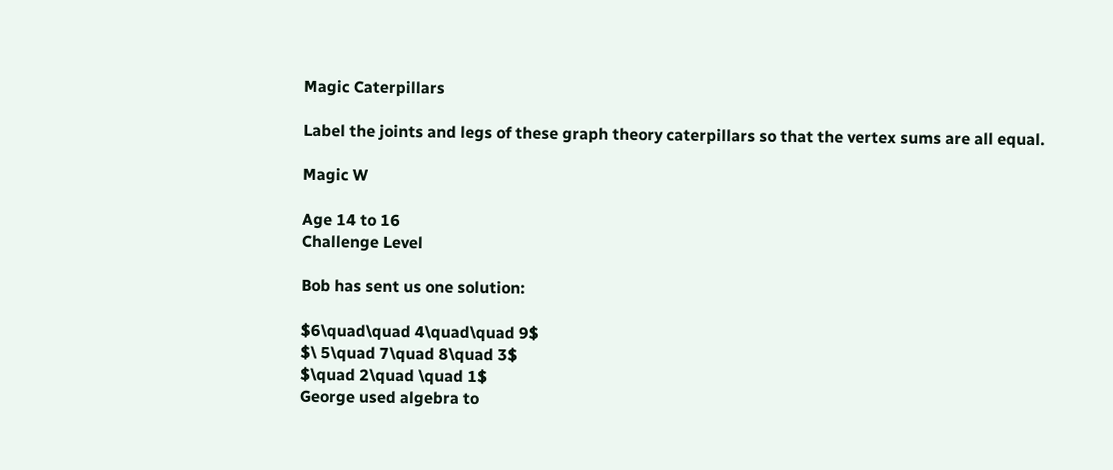Magic Caterpillars

Label the joints and legs of these graph theory caterpillars so that the vertex sums are all equal.

Magic W

Age 14 to 16
Challenge Level

Bob has sent us one solution:

$6\quad\quad 4\quad\quad 9$
$\ 5\quad 7\quad 8\quad 3$
$\quad 2\quad \quad 1$
George used algebra to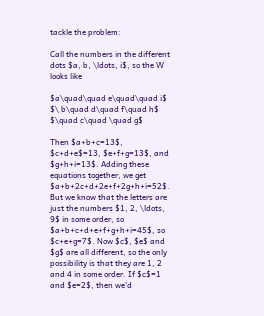tackle the problem:

Call the numbers in the different dots $a, b, \ldots, i$, so the W looks like

$a\quad\quad e\quad\quad i$
$\ b\quad d\quad f\quad h$
$\quad c\quad \quad g$

Then $a+b+c=13$, $c+d+e$=13, $e+f+g=13$, and $g+h+i=13$. Adding these equations together, we get $a+b+2c+d+2e+f+2g+h+i=52$. But we know that the letters are just the numbers $1, 2, \ldots, 9$ in some order, so $a+b+c+d+e+f+g+h+i=45$, so $c+e+g=7$. Now $c$, $e$ and $g$ are all different, so the only possibility is that they are 1, 2 and 4 in some order. If $c$=1 and $e=2$, then we'd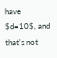have $d=10$, and that's not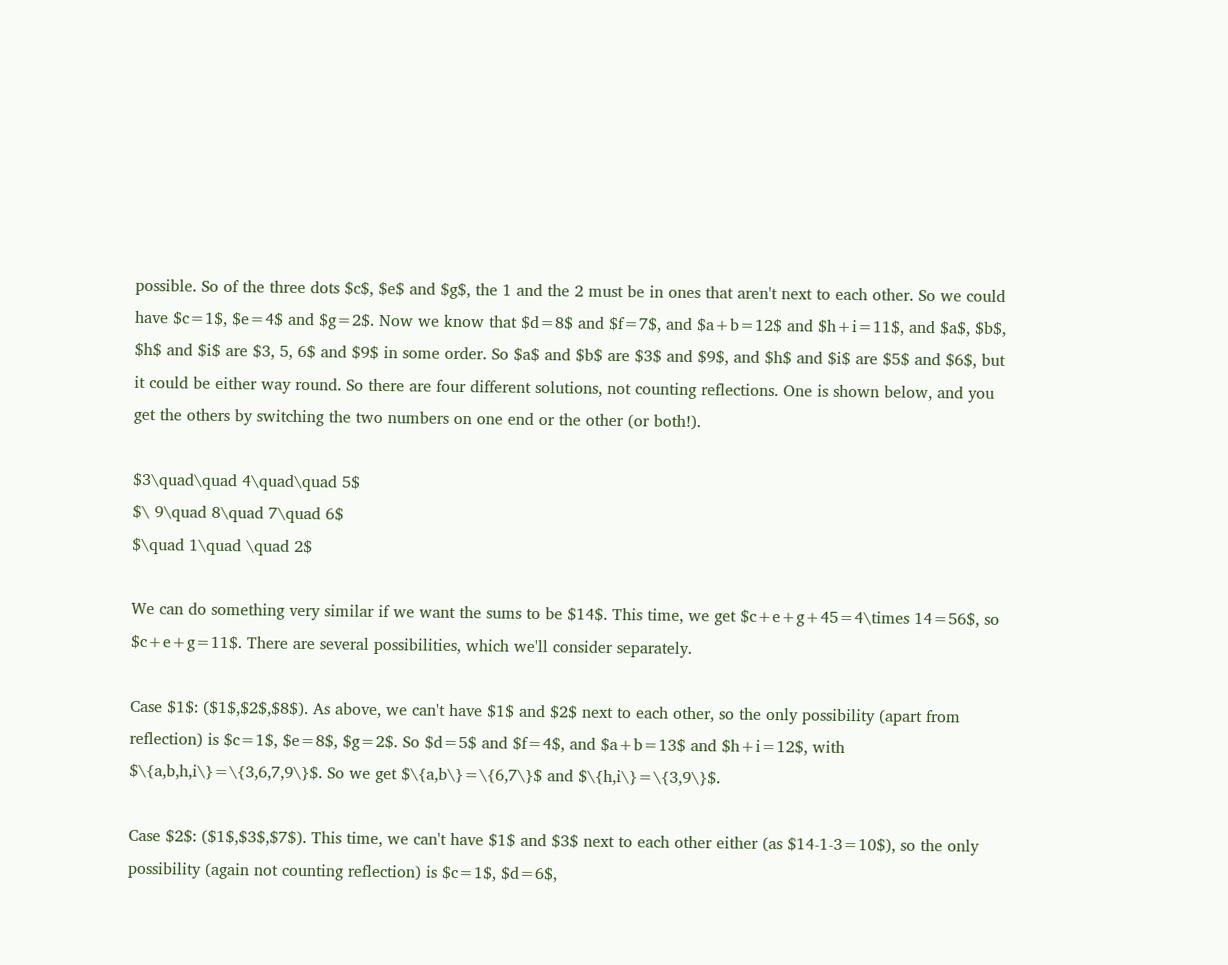possible. So of the three dots $c$, $e$ and $g$, the 1 and the 2 must be in ones that aren't next to each other. So we could have $c=1$, $e=4$ and $g=2$. Now we know that $d=8$ and $f=7$, and $a+b=12$ and $h+i=11$, and $a$, $b$, $h$ and $i$ are $3, 5, 6$ and $9$ in some order. So $a$ and $b$ are $3$ and $9$, and $h$ and $i$ are $5$ and $6$, but it could be either way round. So there are four different solutions, not counting reflections. One is shown below, and you get the others by switching the two numbers on one end or the other (or both!).

$3\quad\quad 4\quad\quad 5$
$\ 9\quad 8\quad 7\quad 6$
$\quad 1\quad \quad 2$

We can do something very similar if we want the sums to be $14$. This time, we get $c+e+g+45=4\times 14=56$, so $c+e+g=11$. There are several possibilities, which we'll consider separately.

Case $1$: ($1$,$2$,$8$). As above, we can't have $1$ and $2$ next to each other, so the only possibility (apart from reflection) is $c=1$, $e=8$, $g=2$. So $d=5$ and $f=4$, and $a+b=13$ and $h+i=12$, with $\{a,b,h,i\}=\{3,6,7,9\}$. So we get $\{a,b\}=\{6,7\}$ and $\{h,i\}=\{3,9\}$.

Case $2$: ($1$,$3$,$7$). This time, we can't have $1$ and $3$ next to each other either (as $14-1-3=10$), so the only possibility (again not counting reflection) is $c=1$, $d=6$,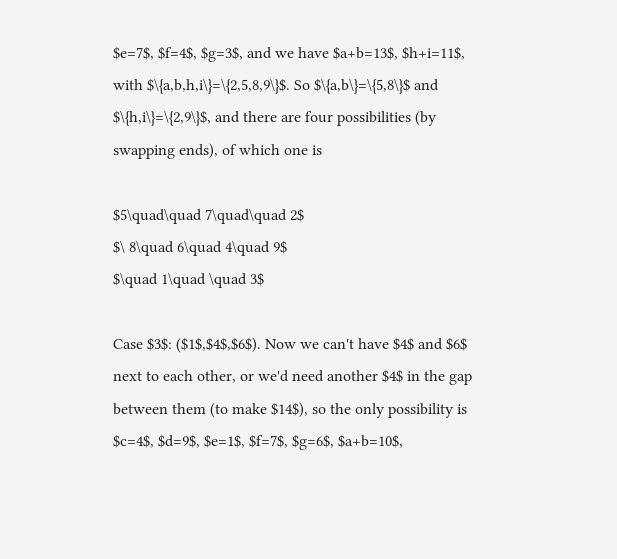$e=7$, $f=4$, $g=3$, and we have $a+b=13$, $h+i=11$, with $\{a,b,h,i\}=\{2,5,8,9\}$. So $\{a,b\}=\{5,8\}$ and $\{h,i\}=\{2,9\}$, and there are four possibilities (by swapping ends), of which one is

$5\quad\quad 7\quad\quad 2$
$\ 8\quad 6\quad 4\quad 9$
$\quad 1\quad \quad 3$

Case $3$: ($1$,$4$,$6$). Now we can't have $4$ and $6$ next to each other, or we'd need another $4$ in the gap between them (to make $14$), so the only possibility is $c=4$, $d=9$, $e=1$, $f=7$, $g=6$, $a+b=10$,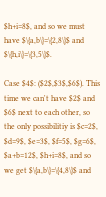$h+i=8$, and so we must have $\{a,b\}=\{2,8\}$ and $\{h,i\}=\{3,5\}$.

Case $4$: ($2$,$3$,$6$). This time we can't have $2$ and $6$ next to each other, so the only possibilitiy is $c=2$, $d=9$, $e=3$, $f=5$, $g=6$, $a+b=12$, $h+i=8$, and so we get $\{a,b\}=\{4,8\}$ and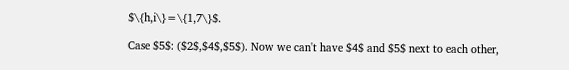$\{h,i\}=\{1,7\}$.

Case $5$: ($2$,$4$,$5$). Now we can't have $4$ and $5$ next to each other,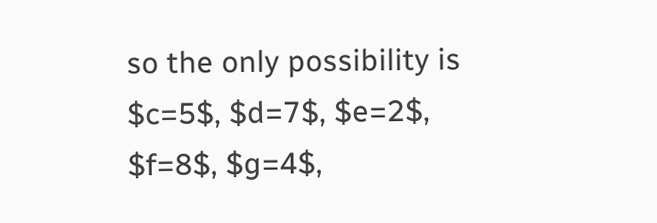so the only possibility is $c=5$, $d=7$, $e=2$, $f=8$, $g=4$,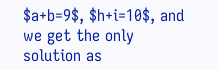$a+b=9$, $h+i=10$, and we get the only solution as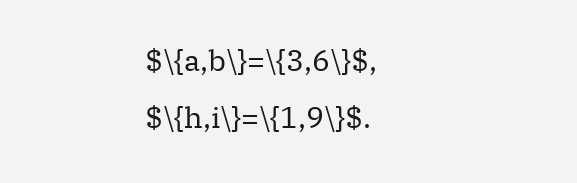$\{a,b\}=\{3,6\}$, $\{h,i\}=\{1,9\}$.